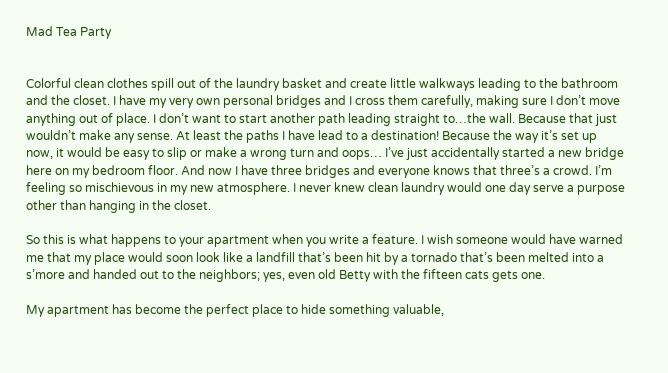Mad Tea Party


Colorful clean clothes spill out of the laundry basket and create little walkways leading to the bathroom and the closet. I have my very own personal bridges and I cross them carefully, making sure I don’t move anything out of place. I don’t want to start another path leading straight to…the wall. Because that just wouldn’t make any sense. At least the paths I have lead to a destination! Because the way it’s set up now, it would be easy to slip or make a wrong turn and oops… I’ve just accidentally started a new bridge here on my bedroom floor. And now I have three bridges and everyone knows that three’s a crowd. I’m feeling so mischievous in my new atmosphere. I never knew clean laundry would one day serve a purpose other than hanging in the closet.

So this is what happens to your apartment when you write a feature. I wish someone would have warned me that my place would soon look like a landfill that’s been hit by a tornado that’s been melted into a s’more and handed out to the neighbors; yes, even old Betty with the fifteen cats gets one.

My apartment has become the perfect place to hide something valuable,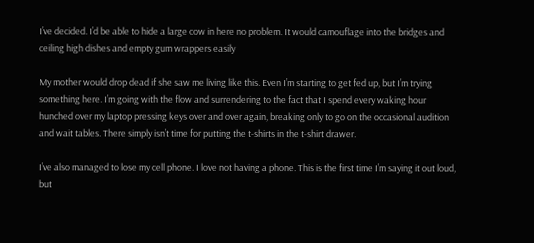I’ve decided. I’d be able to hide a large cow in here no problem. It would camouflage into the bridges and ceiling high dishes and empty gum wrappers easily

My mother would drop dead if she saw me living like this. Even I’m starting to get fed up, but I’m trying something here. I’m going with the flow and surrendering to the fact that I spend every waking hour hunched over my laptop pressing keys over and over again, breaking only to go on the occasional audition and wait tables. There simply isn’t time for putting the t-shirts in the t-shirt drawer.

I’ve also managed to lose my cell phone. I love not having a phone. This is the first time I’m saying it out loud, but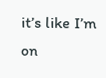it’s like I’m on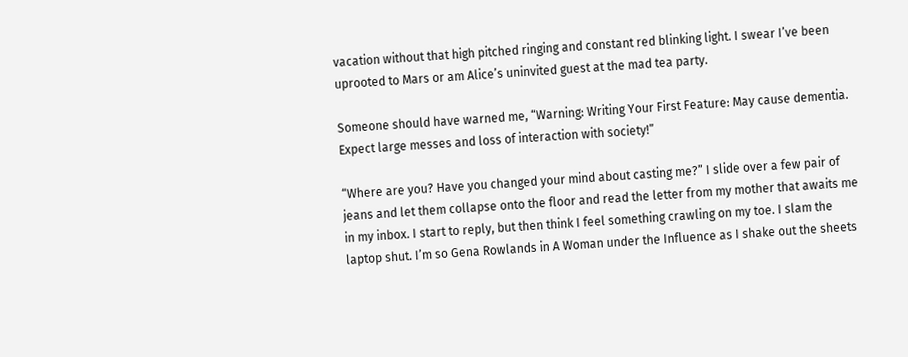vacation without that high pitched ringing and constant red blinking light. I swear I’ve been uprooted to Mars or am Alice’s uninvited guest at the mad tea party.

Someone should have warned me, “Warning: Writing Your First Feature: May cause dementia. Expect large messes and loss of interaction with society!”

“Where are you? Have you changed your mind about casting me?” I slide over a few pair of jeans and let them collapse onto the floor and read the letter from my mother that awaits me in my inbox. I start to reply, but then think I feel something crawling on my toe. I slam the laptop shut. I’m so Gena Rowlands in A Woman under the Influence as I shake out the sheets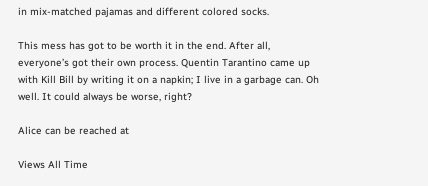in mix-matched pajamas and different colored socks.

This mess has got to be worth it in the end. After all, everyone’s got their own process. Quentin Tarantino came up with Kill Bill by writing it on a napkin; I live in a garbage can. Oh well. It could always be worse, right?

Alice can be reached at

Views All Time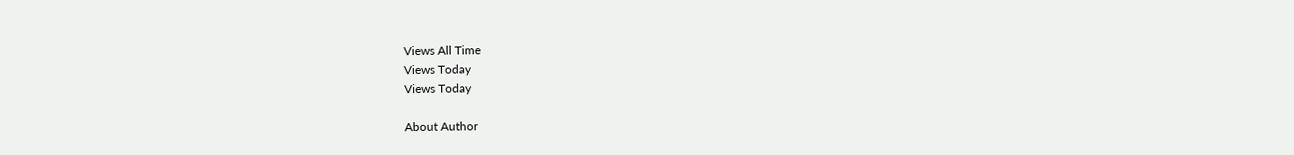Views All Time
Views Today
Views Today

About Author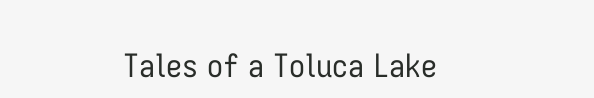Tales of a Toluca Lake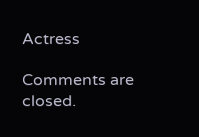Actress

Comments are closed.